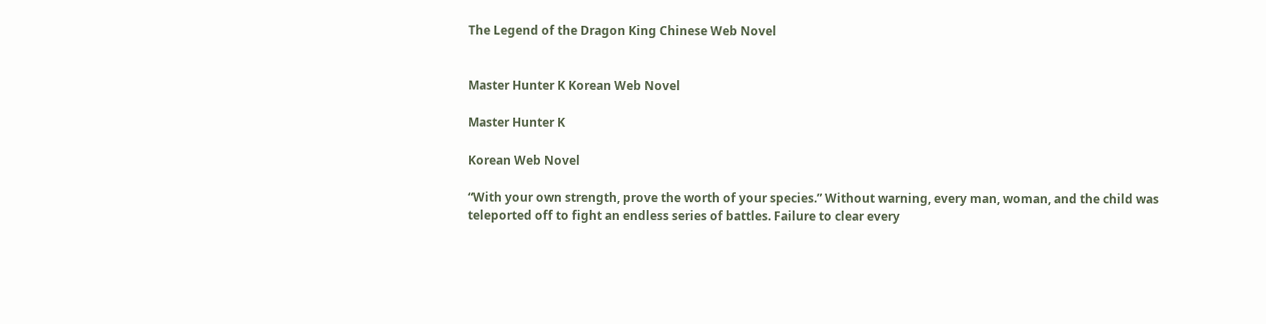The Legend of the Dragon King Chinese Web Novel


Master Hunter K Korean Web Novel

Master Hunter K

Korean Web Novel

“With your own strength, prove the worth of your species.” Without warning, every man, woman, and the child was teleported off to fight an endless series of battles. Failure to clear every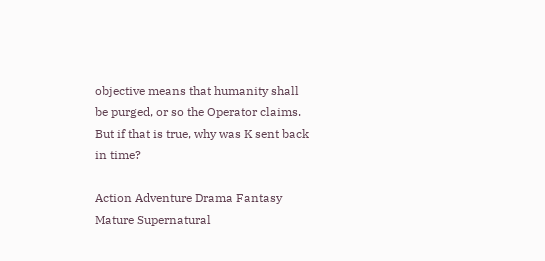objective means that humanity shall be purged, or so the Operator claims. But if that is true, why was K sent back in time?

Action Adventure Drama Fantasy Mature Supernatural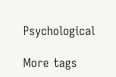Psychological

More tags